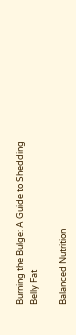Burning the Bulge: A Guide to Shedding Belly Fat

Balanced Nutrition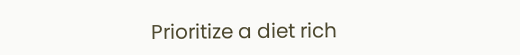Prioritize a diet rich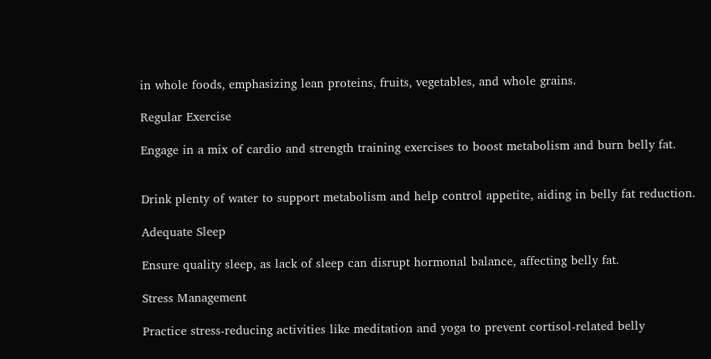in whole foods, emphasizing lean proteins, fruits, vegetables, and whole grains.

Regular Exercise

Engage in a mix of cardio and strength training exercises to boost metabolism and burn belly fat.


Drink plenty of water to support metabolism and help control appetite, aiding in belly fat reduction.

Adequate Sleep

Ensure quality sleep, as lack of sleep can disrupt hormonal balance, affecting belly fat.

Stress Management

Practice stress-reducing activities like meditation and yoga to prevent cortisol-related belly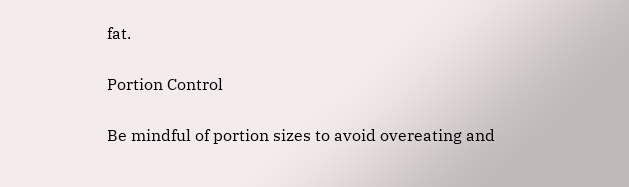fat.

Portion Control

Be mindful of portion sizes to avoid overeating and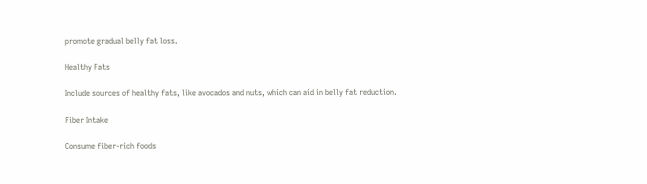promote gradual belly fat loss.

Healthy Fats

Include sources of healthy fats, like avocados and nuts, which can aid in belly fat reduction.

Fiber Intake

Consume fiber-rich foods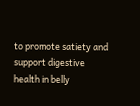to promote satiety and support digestive health in belly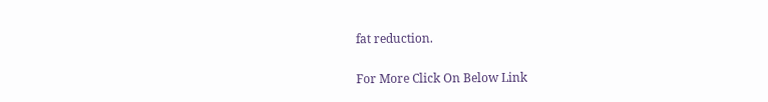fat reduction.

For More Click On Below Link